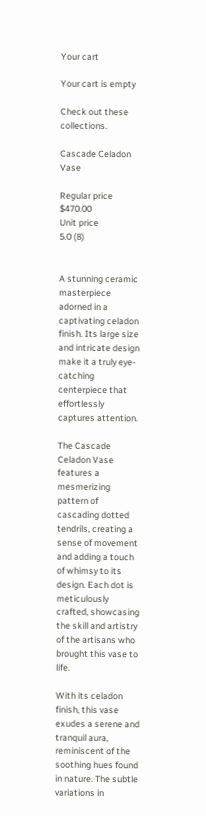Your cart

Your cart is empty

Check out these collections.

Cascade Celadon Vase

Regular price $470.00
Unit price
5.0 (8)


A stunning ceramic masterpiece adorned in a captivating celadon finish. Its large size and intricate design make it a truly eye-catching centerpiece that effortlessly captures attention.

The Cascade Celadon Vase features a mesmerizing pattern of cascading dotted tendrils, creating a sense of movement and adding a touch of whimsy to its design. Each dot is meticulously crafted, showcasing the skill and artistry of the artisans who brought this vase to life.

With its celadon finish, this vase exudes a serene and tranquil aura, reminiscent of the soothing hues found in nature. The subtle variations in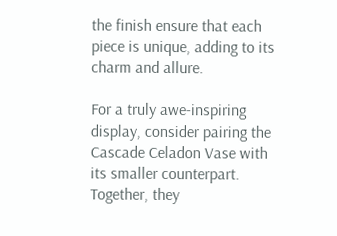the finish ensure that each piece is unique, adding to its charm and allure.

For a truly awe-inspiring display, consider pairing the Cascade Celadon Vase with its smaller counterpart. Together, they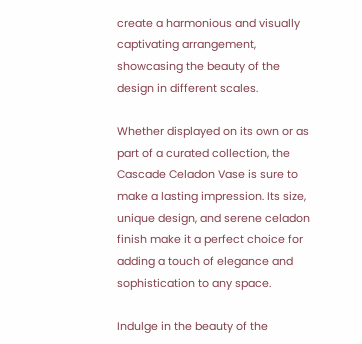create a harmonious and visually captivating arrangement, showcasing the beauty of the design in different scales.

Whether displayed on its own or as part of a curated collection, the Cascade Celadon Vase is sure to make a lasting impression. Its size, unique design, and serene celadon finish make it a perfect choice for adding a touch of elegance and sophistication to any space.

Indulge in the beauty of the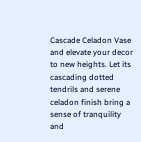Cascade Celadon Vase and elevate your decor to new heights. Let its cascading dotted tendrils and serene celadon finish bring a sense of tranquility and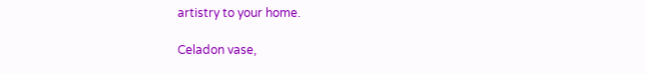artistry to your home.

Celadon vase,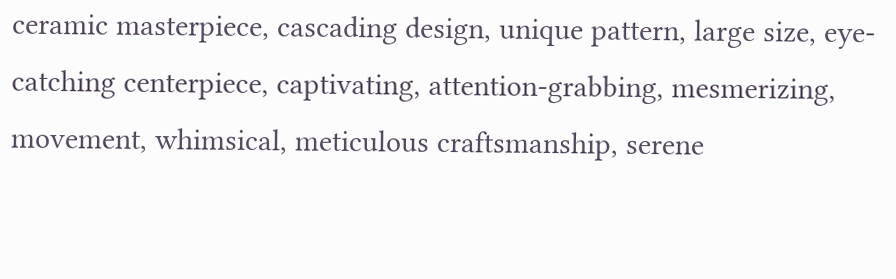ceramic masterpiece, cascading design, unique pattern, large size, eye-catching centerpiece, captivating, attention-grabbing, mesmerizing, movement, whimsical, meticulous craftsmanship, serene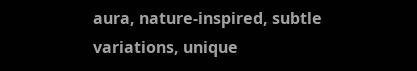aura, nature-inspired, subtle variations, unique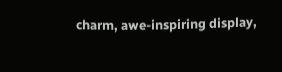charm, awe-inspiring display,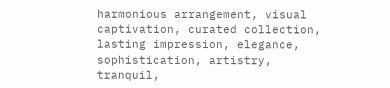harmonious arrangement, visual captivation, curated collection, lasting impression, elegance, sophistication, artistry, tranquil,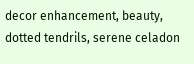decor enhancement, beauty, dotted tendrils, serene celadon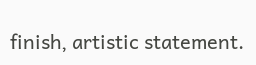finish, artistic statement.